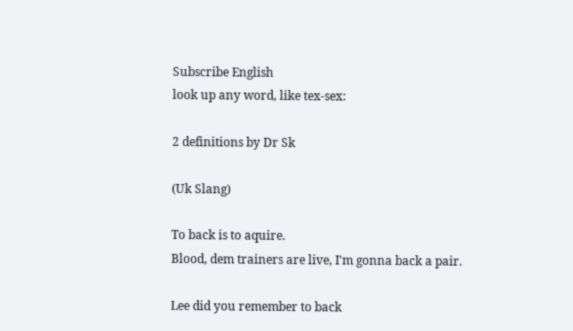Subscribe English
look up any word, like tex-sex:

2 definitions by Dr Sk

(Uk Slang)

To back is to aquire.
Blood, dem trainers are live, I'm gonna back a pair.

Lee did you remember to back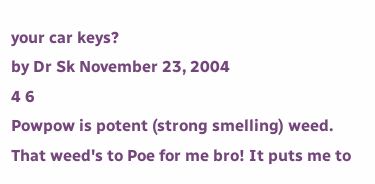your car keys?
by Dr Sk November 23, 2004
4 6
Powpow is potent (strong smelling) weed.
That weed's to Poe for me bro! It puts me to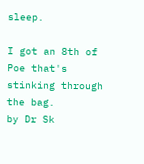sleep.

I got an 8th of Poe that's stinking through the bag.
by Dr Sk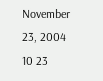November 23, 2004
10 23